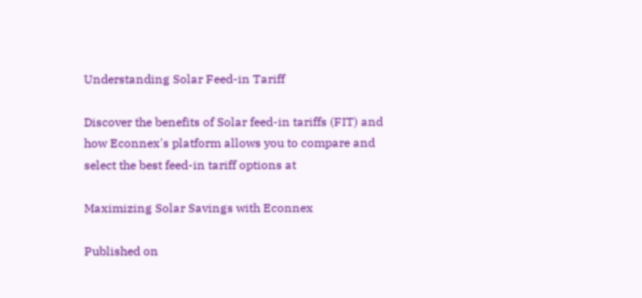Understanding Solar Feed-in Tariff

Discover the benefits of Solar feed-in tariffs (FIT) and how Econnex's platform allows you to compare and select the best feed-in tariff options at

Maximizing Solar Savings with Econnex

Published on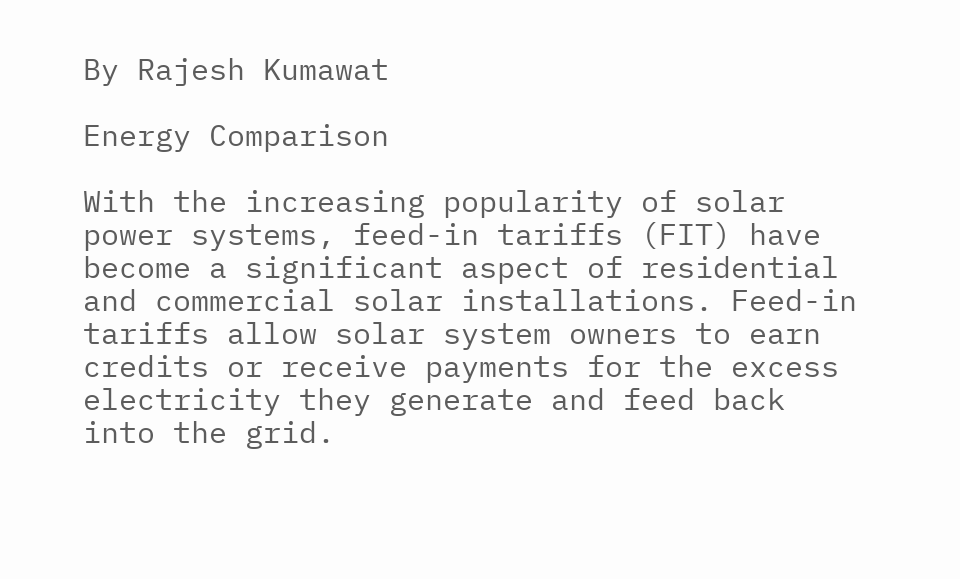By Rajesh Kumawat

Energy Comparison

With the increasing popularity of solar power systems, feed-in tariffs (FIT) have become a significant aspect of residential and commercial solar installations. Feed-in tariffs allow solar system owners to earn credits or receive payments for the excess electricity they generate and feed back into the grid.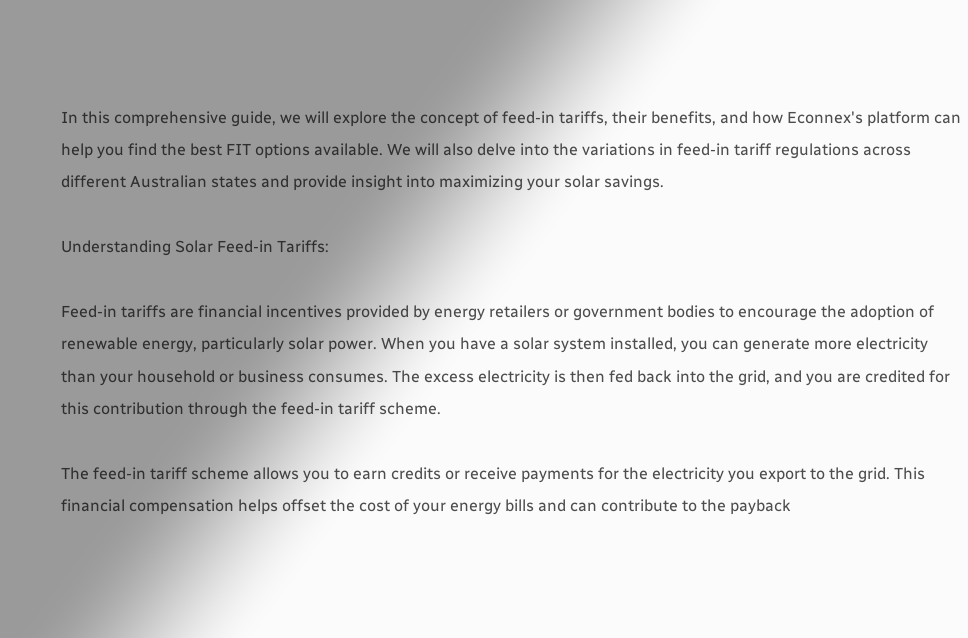In this comprehensive guide, we will explore the concept of feed-in tariffs, their benefits, and how Econnex's platform can help you find the best FIT options available. We will also delve into the variations in feed-in tariff regulations across different Australian states and provide insight into maximizing your solar savings.

Understanding Solar Feed-in Tariffs:

Feed-in tariffs are financial incentives provided by energy retailers or government bodies to encourage the adoption of renewable energy, particularly solar power. When you have a solar system installed, you can generate more electricity than your household or business consumes. The excess electricity is then fed back into the grid, and you are credited for this contribution through the feed-in tariff scheme.

The feed-in tariff scheme allows you to earn credits or receive payments for the electricity you export to the grid. This financial compensation helps offset the cost of your energy bills and can contribute to the payback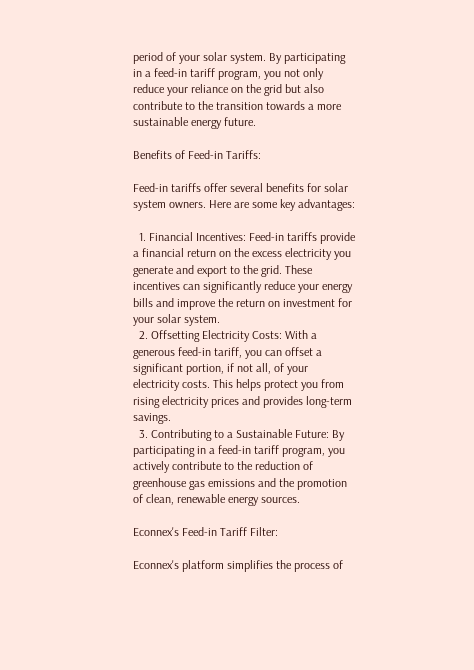period of your solar system. By participating in a feed-in tariff program, you not only reduce your reliance on the grid but also contribute to the transition towards a more sustainable energy future.

Benefits of Feed-in Tariffs:

Feed-in tariffs offer several benefits for solar system owners. Here are some key advantages:

  1. Financial Incentives: Feed-in tariffs provide a financial return on the excess electricity you generate and export to the grid. These incentives can significantly reduce your energy bills and improve the return on investment for your solar system.
  2. Offsetting Electricity Costs: With a generous feed-in tariff, you can offset a significant portion, if not all, of your electricity costs. This helps protect you from rising electricity prices and provides long-term savings.
  3. Contributing to a Sustainable Future: By participating in a feed-in tariff program, you actively contribute to the reduction of greenhouse gas emissions and the promotion of clean, renewable energy sources.

Econnex's Feed-in Tariff Filter:

Econnex's platform simplifies the process of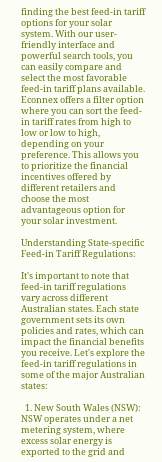finding the best feed-in tariff options for your solar system. With our user-friendly interface and powerful search tools, you can easily compare and select the most favorable feed-in tariff plans available. Econnex offers a filter option where you can sort the feed-in tariff rates from high to low or low to high, depending on your preference. This allows you to prioritize the financial incentives offered by different retailers and choose the most advantageous option for your solar investment.

Understanding State-specific Feed-in Tariff Regulations:

It's important to note that feed-in tariff regulations vary across different Australian states. Each state government sets its own policies and rates, which can impact the financial benefits you receive. Let's explore the feed-in tariff regulations in some of the major Australian states:

  1. New South Wales (NSW): NSW operates under a net metering system, where excess solar energy is exported to the grid and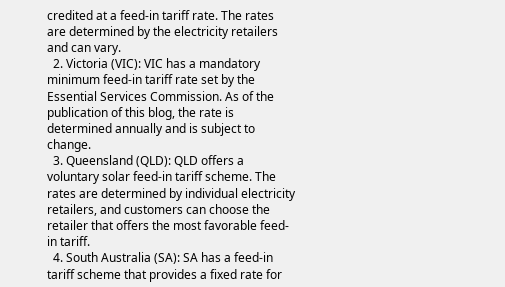credited at a feed-in tariff rate. The rates are determined by the electricity retailers and can vary.
  2. Victoria (VIC): VIC has a mandatory minimum feed-in tariff rate set by the Essential Services Commission. As of the publication of this blog, the rate is determined annually and is subject to change.
  3. Queensland (QLD): QLD offers a voluntary solar feed-in tariff scheme. The rates are determined by individual electricity retailers, and customers can choose the retailer that offers the most favorable feed-in tariff.
  4. South Australia (SA): SA has a feed-in tariff scheme that provides a fixed rate for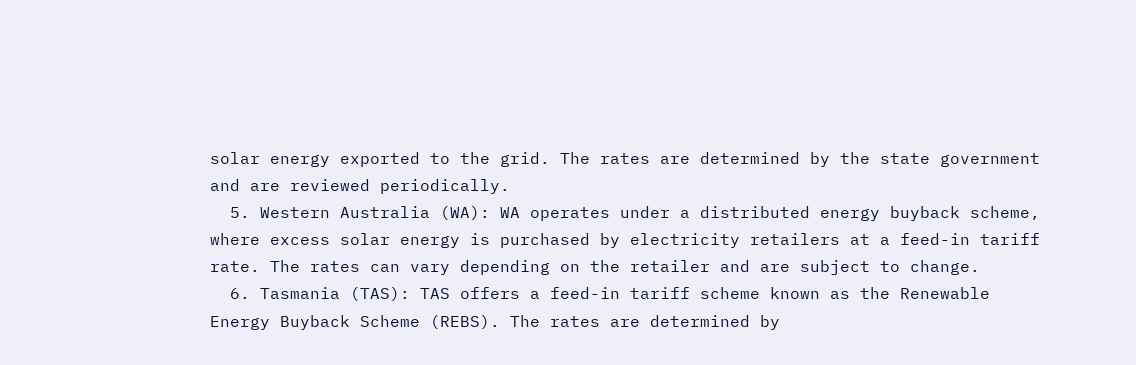solar energy exported to the grid. The rates are determined by the state government and are reviewed periodically.
  5. Western Australia (WA): WA operates under a distributed energy buyback scheme, where excess solar energy is purchased by electricity retailers at a feed-in tariff rate. The rates can vary depending on the retailer and are subject to change.
  6. Tasmania (TAS): TAS offers a feed-in tariff scheme known as the Renewable Energy Buyback Scheme (REBS). The rates are determined by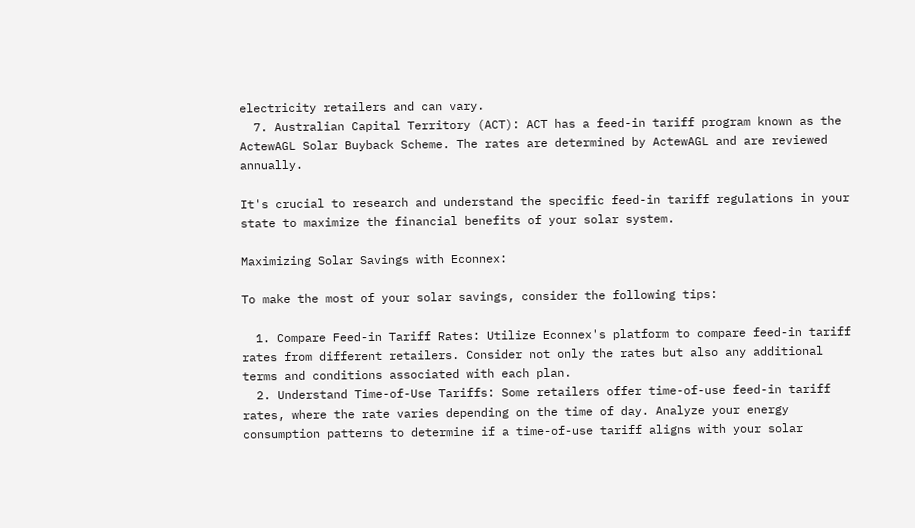electricity retailers and can vary.
  7. Australian Capital Territory (ACT): ACT has a feed-in tariff program known as the ActewAGL Solar Buyback Scheme. The rates are determined by ActewAGL and are reviewed annually.

It's crucial to research and understand the specific feed-in tariff regulations in your state to maximize the financial benefits of your solar system.

Maximizing Solar Savings with Econnex:

To make the most of your solar savings, consider the following tips:

  1. Compare Feed-in Tariff Rates: Utilize Econnex's platform to compare feed-in tariff rates from different retailers. Consider not only the rates but also any additional terms and conditions associated with each plan.
  2. Understand Time-of-Use Tariffs: Some retailers offer time-of-use feed-in tariff rates, where the rate varies depending on the time of day. Analyze your energy consumption patterns to determine if a time-of-use tariff aligns with your solar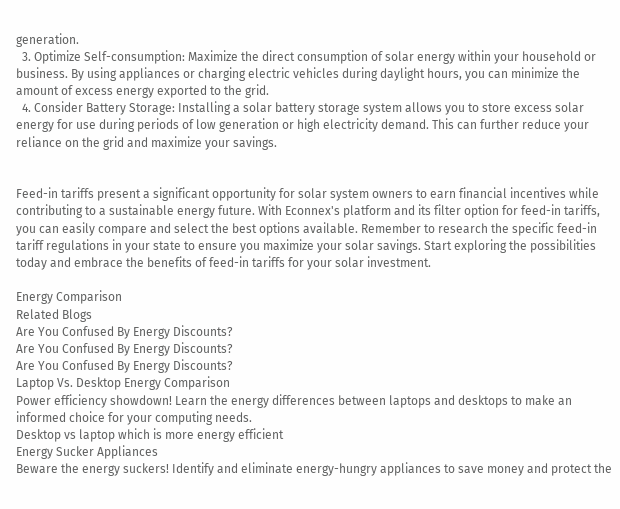generation.
  3. Optimize Self-consumption: Maximize the direct consumption of solar energy within your household or business. By using appliances or charging electric vehicles during daylight hours, you can minimize the amount of excess energy exported to the grid.
  4. Consider Battery Storage: Installing a solar battery storage system allows you to store excess solar energy for use during periods of low generation or high electricity demand. This can further reduce your reliance on the grid and maximize your savings.


Feed-in tariffs present a significant opportunity for solar system owners to earn financial incentives while contributing to a sustainable energy future. With Econnex's platform and its filter option for feed-in tariffs, you can easily compare and select the best options available. Remember to research the specific feed-in tariff regulations in your state to ensure you maximize your solar savings. Start exploring the possibilities today and embrace the benefits of feed-in tariffs for your solar investment.

Energy Comparison
Related Blogs
Are You Confused By Energy Discounts?
Are You Confused By Energy Discounts?
Are You Confused By Energy Discounts?
Laptop Vs. Desktop Energy Comparison
Power efficiency showdown! Learn the energy differences between laptops and desktops to make an informed choice for your computing needs.
Desktop vs laptop which is more energy efficient
Energy Sucker Appliances
Beware the energy suckers! Identify and eliminate energy-hungry appliances to save money and protect the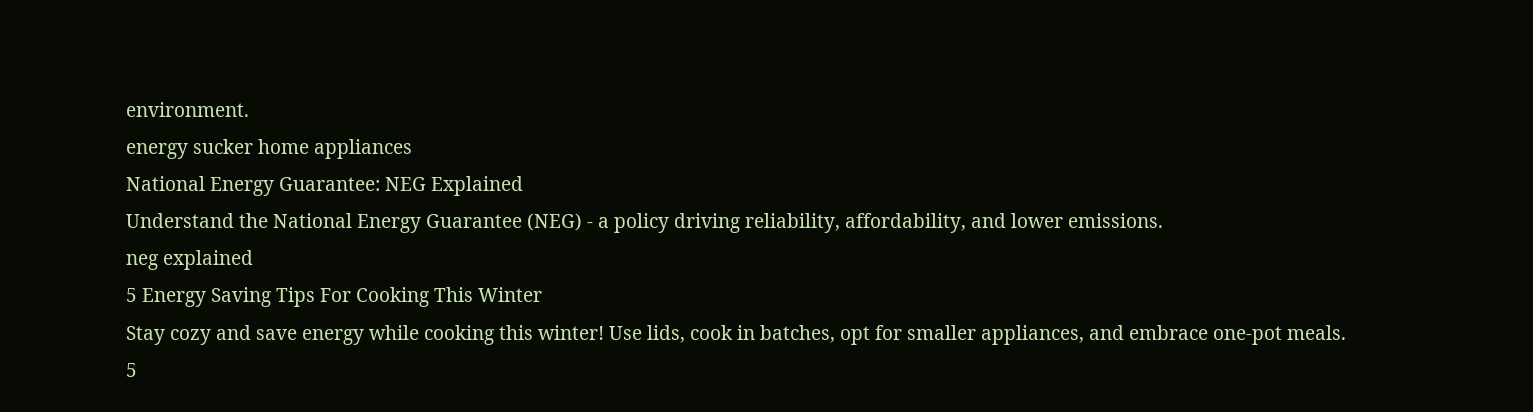environment.
energy sucker home appliances
National Energy Guarantee: NEG Explained
Understand the National Energy Guarantee (NEG) - a policy driving reliability, affordability, and lower emissions.
neg explained
5 Energy Saving Tips For Cooking This Winter
Stay cozy and save energy while cooking this winter! Use lids, cook in batches, opt for smaller appliances, and embrace one-pot meals.
5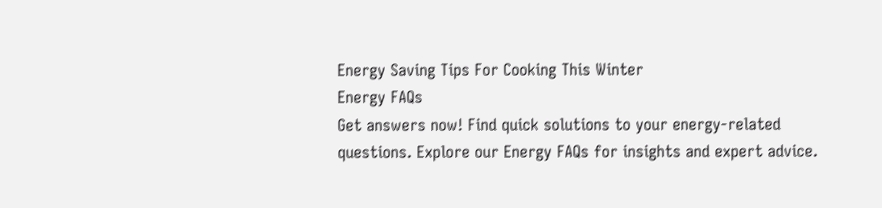Energy Saving Tips For Cooking This Winter
Energy FAQs
Get answers now! Find quick solutions to your energy-related questions. Explore our Energy FAQs for insights and expert advice.